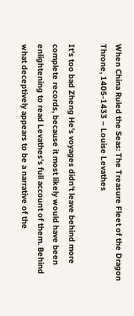When China Ruled the Seas: The Treasure Fleet of the Dragon Throne, 1405-1433 – Louise Levathes

It’s too bad Zheng He’s voyages didn’t leave behind more complete records, because it most likely would have been enlightening to read Levathes’s full account of them. Behind what deceptively appears to be a narrative of the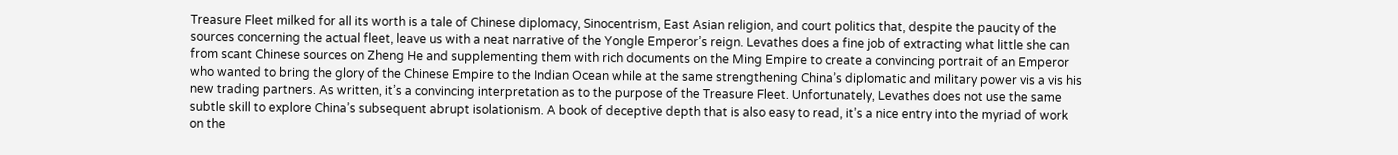Treasure Fleet milked for all its worth is a tale of Chinese diplomacy, Sinocentrism, East Asian religion, and court politics that, despite the paucity of the sources concerning the actual fleet, leave us with a neat narrative of the Yongle Emperor’s reign. Levathes does a fine job of extracting what little she can from scant Chinese sources on Zheng He and supplementing them with rich documents on the Ming Empire to create a convincing portrait of an Emperor who wanted to bring the glory of the Chinese Empire to the Indian Ocean while at the same strengthening China’s diplomatic and military power vis a vis his new trading partners. As written, it’s a convincing interpretation as to the purpose of the Treasure Fleet. Unfortunately, Levathes does not use the same subtle skill to explore China’s subsequent abrupt isolationism. A book of deceptive depth that is also easy to read, it’s a nice entry into the myriad of work on the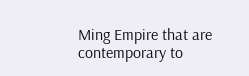Ming Empire that are contemporary to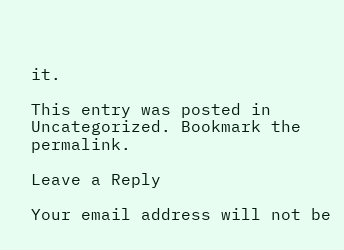it.

This entry was posted in Uncategorized. Bookmark the permalink.

Leave a Reply

Your email address will not be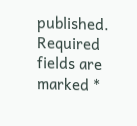published. Required fields are marked *